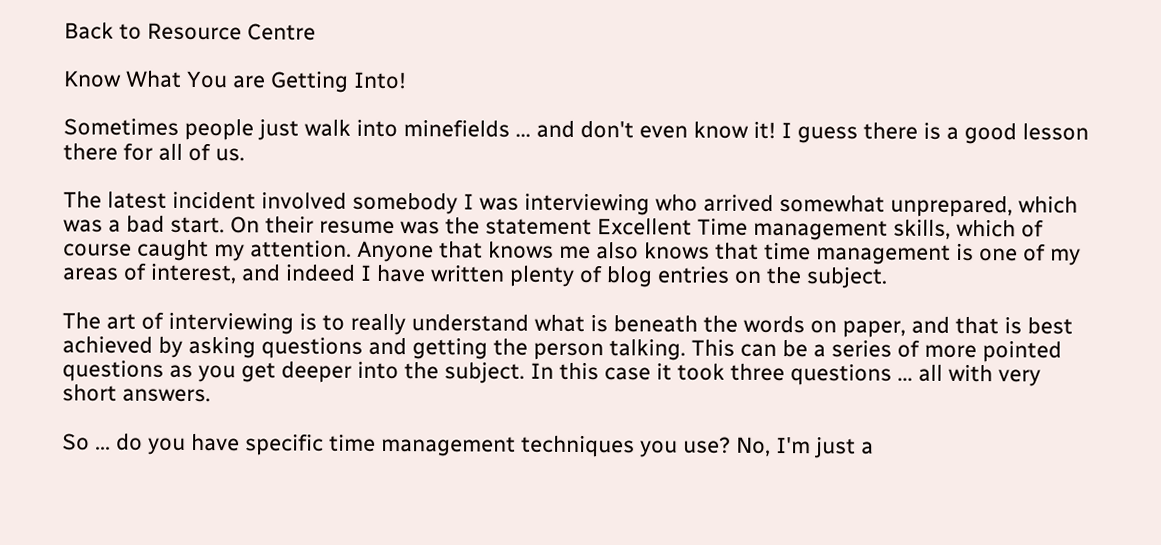Back to Resource Centre

Know What You are Getting Into!

Sometimes people just walk into minefields ... and don't even know it! I guess there is a good lesson there for all of us.

The latest incident involved somebody I was interviewing who arrived somewhat unprepared, which was a bad start. On their resume was the statement Excellent Time management skills, which of course caught my attention. Anyone that knows me also knows that time management is one of my areas of interest, and indeed I have written plenty of blog entries on the subject.

The art of interviewing is to really understand what is beneath the words on paper, and that is best achieved by asking questions and getting the person talking. This can be a series of more pointed questions as you get deeper into the subject. In this case it took three questions ... all with very short answers.

So ... do you have specific time management techniques you use? No, I'm just a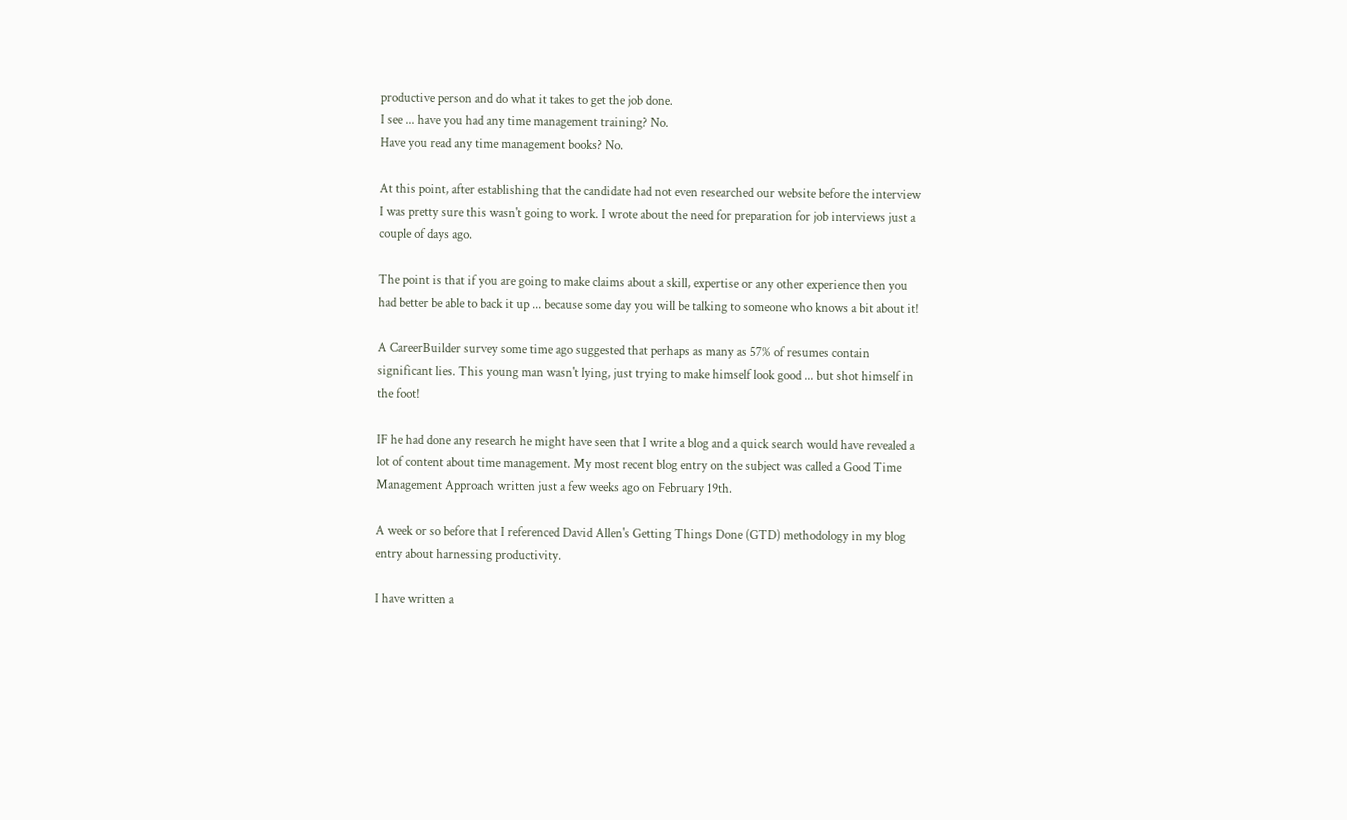productive person and do what it takes to get the job done.
I see ... have you had any time management training? No.
Have you read any time management books? No.

At this point, after establishing that the candidate had not even researched our website before the interview I was pretty sure this wasn't going to work. I wrote about the need for preparation for job interviews just a couple of days ago.

The point is that if you are going to make claims about a skill, expertise or any other experience then you had better be able to back it up ... because some day you will be talking to someone who knows a bit about it!

A CareerBuilder survey some time ago suggested that perhaps as many as 57% of resumes contain significant lies. This young man wasn't lying, just trying to make himself look good ... but shot himself in the foot!

IF he had done any research he might have seen that I write a blog and a quick search would have revealed a lot of content about time management. My most recent blog entry on the subject was called a Good Time Management Approach written just a few weeks ago on February 19th.

A week or so before that I referenced David Allen's Getting Things Done (GTD) methodology in my blog entry about harnessing productivity.

I have written a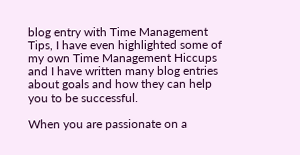blog entry with Time Management Tips, I have even highlighted some of my own Time Management Hiccups and I have written many blog entries about goals and how they can help you to be successful.

When you are passionate on a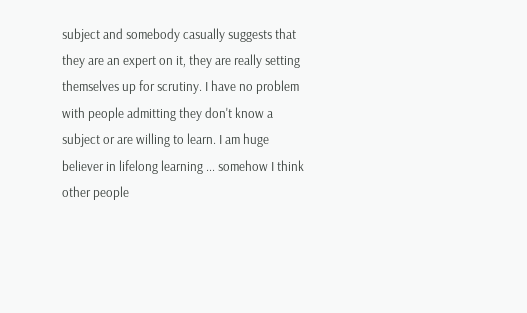subject and somebody casually suggests that they are an expert on it, they are really setting themselves up for scrutiny. I have no problem with people admitting they don't know a subject or are willing to learn. I am huge believer in lifelong learning ... somehow I think other people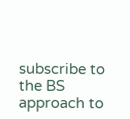subscribe to the BS approach to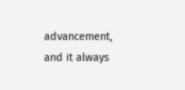advancement, and it always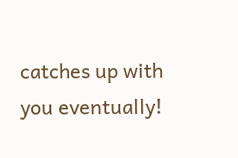catches up with you eventually!